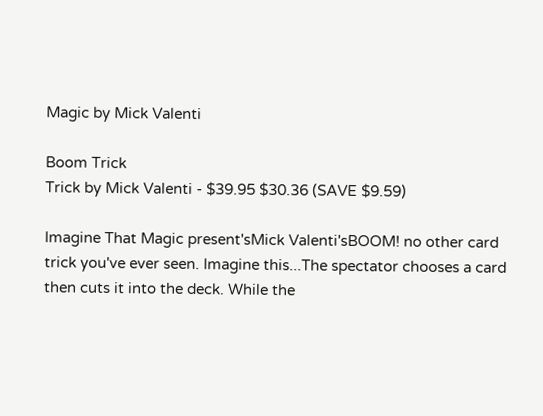Magic by Mick Valenti

Boom Trick
Trick by Mick Valenti - $39.95 $30.36 (SAVE $9.59)

Imagine That Magic present'sMick Valenti'sBOOM! no other card trick you've ever seen. Imagine this...The spectator chooses a card then cuts it into the deck. While the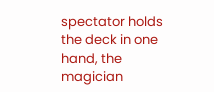spectator holds the deck in one hand, the magician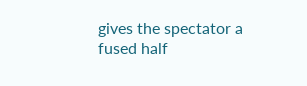gives the spectator a fused half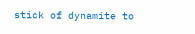stick of dynamite to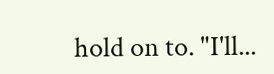hold on to. "I'll...